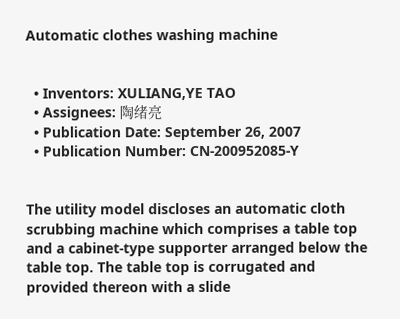Automatic clothes washing machine


  • Inventors: XULIANG,YE TAO
  • Assignees: 陶绪亮
  • Publication Date: September 26, 2007
  • Publication Number: CN-200952085-Y


The utility model discloses an automatic cloth scrubbing machine which comprises a table top and a cabinet-type supporter arranged below the table top. The table top is corrugated and provided thereon with a slide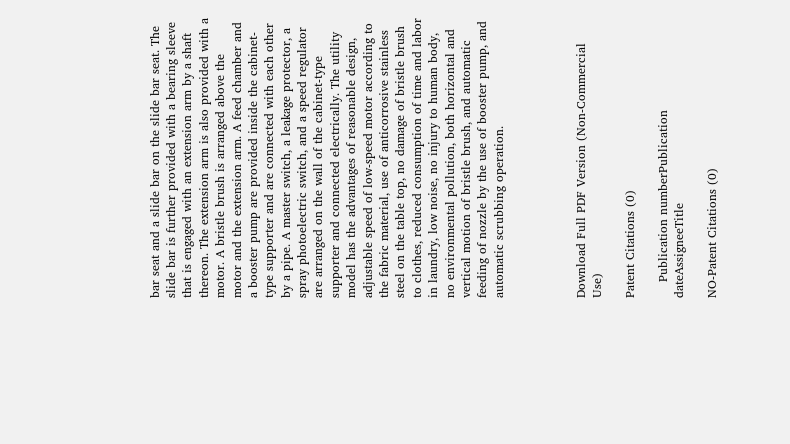bar seat and a slide bar on the slide bar seat. The slide bar is further provided with a bearing sleeve that is engaged with an extension arm by a shaft thereon. The extension arm is also provided with a motor. A bristle brush is arranged above the motor and the extension arm. A feed chamber and a booster pump are provided inside the cabinet-type supporter and are connected with each other by a pipe. A master switch, a leakage protector, a spray photoelectric switch, and a speed regulator are arranged on the wall of the cabinet-type supporter and connected electrically. The utility model has the advantages of reasonable design, adjustable speed of low-speed motor according to the fabric material, use of anticorrosive stainless steel on the table top, no damage of bristle brush to clothes, reduced consumption of time and labor in laundry, low noise, no injury to human body, no environmental pollution, both horizontal and vertical motion of bristle brush, and automatic feeding of nozzle by the use of booster pump, and automatic scrubbing operation.




Download Full PDF Version (Non-Commercial Use)

Patent Citations (0)

    Publication numberPublication dateAssigneeTitle

NO-Patent Citations (0)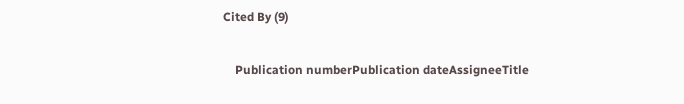Cited By (9)

    Publication numberPublication dateAssigneeTitle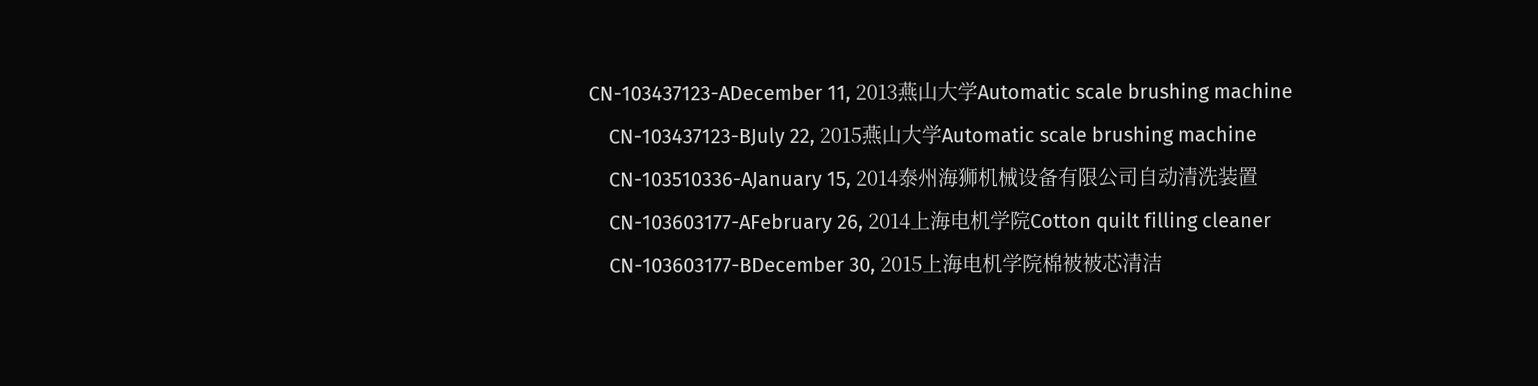CN-103437123-ADecember 11, 2013燕山大学Automatic scale brushing machine
    CN-103437123-BJuly 22, 2015燕山大学Automatic scale brushing machine
    CN-103510336-AJanuary 15, 2014泰州海狮机械设备有限公司自动清洗装置
    CN-103603177-AFebruary 26, 2014上海电机学院Cotton quilt filling cleaner
    CN-103603177-BDecember 30, 2015上海电机学院棉被被芯清洁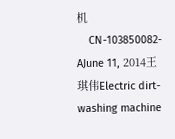机
    CN-103850082-AJune 11, 2014王琪伟Electric dirt-washing machine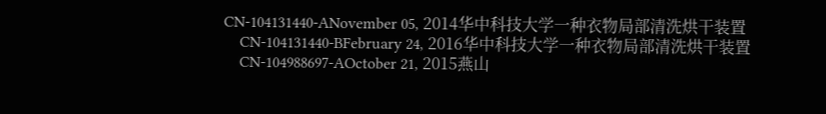CN-104131440-ANovember 05, 2014华中科技大学一种衣物局部清洗烘干装置
    CN-104131440-BFebruary 24, 2016华中科技大学一种衣物局部清洗烘干装置
    CN-104988697-AOctober 21, 2015燕山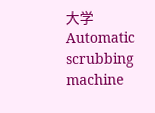大学Automatic scrubbing machine